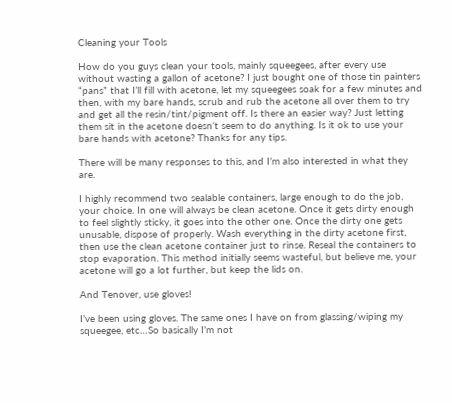Cleaning your Tools

How do you guys clean your tools, mainly squeegees, after every use without wasting a gallon of acetone? I just bought one of those tin painters “pans” that I’ll fill with acetone, let my squeegees soak for a few minutes and then, with my bare hands, scrub and rub the acetone all over them to try and get all the resin/tint/pigment off. Is there an easier way? Just letting them sit in the acetone doesn’t seem to do anything. Is it ok to use your bare hands with acetone? Thanks for any tips.

There will be many responses to this, and I’m also interested in what they are.

I highly recommend two sealable containers, large enough to do the job, your choice. In one will always be clean acetone. Once it gets dirty enough to feel slightly sticky, it goes into the other one. Once the dirty one gets unusable, dispose of properly. Wash everything in the dirty acetone first, then use the clean acetone container just to rinse. Reseal the containers to stop evaporation. This method initially seems wasteful, but believe me, your acetone will go a lot further, but keep the lids on.

And Tenover, use gloves!

I’ve been using gloves. The same ones I have on from glassing/wiping my squeegee, etc…So basically I’m not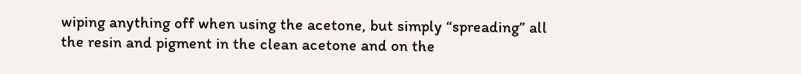wiping anything off when using the acetone, but simply “spreading” all the resin and pigment in the clean acetone and on the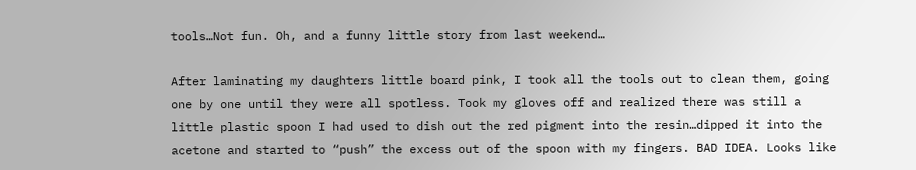tools…Not fun. Oh, and a funny little story from last weekend…

After laminating my daughters little board pink, I took all the tools out to clean them, going one by one until they were all spotless. Took my gloves off and realized there was still a little plastic spoon I had used to dish out the red pigment into the resin…dipped it into the acetone and started to “push” the excess out of the spoon with my fingers. BAD IDEA. Looks like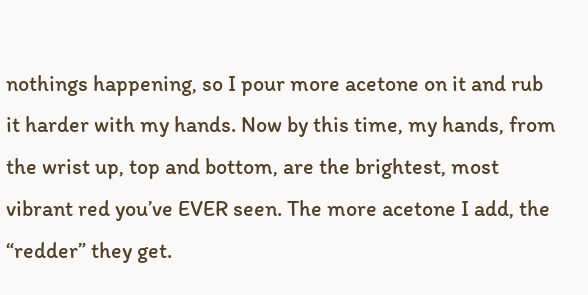nothings happening, so I pour more acetone on it and rub it harder with my hands. Now by this time, my hands, from the wrist up, top and bottom, are the brightest, most vibrant red you’ve EVER seen. The more acetone I add, the “redder” they get.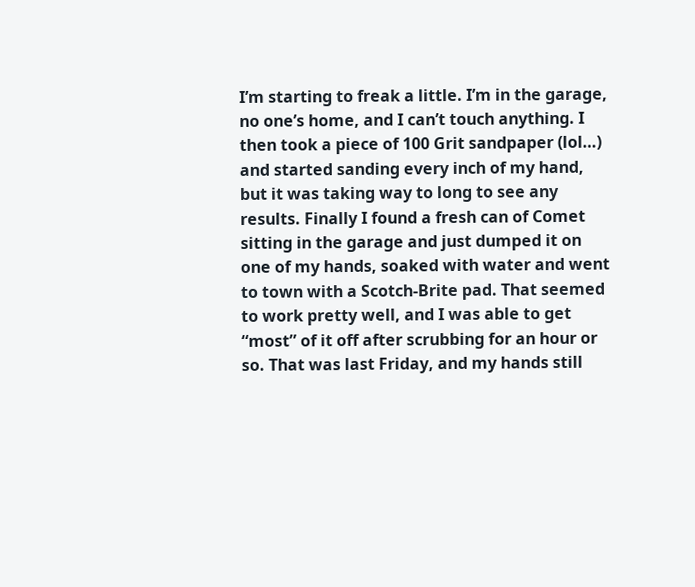I’m starting to freak a little. I’m in the garage, no one’s home, and I can’t touch anything. I then took a piece of 100 Grit sandpaper (lol…) and started sanding every inch of my hand, but it was taking way to long to see any results. Finally I found a fresh can of Comet sitting in the garage and just dumped it on one of my hands, soaked with water and went to town with a Scotch-Brite pad. That seemed to work pretty well, and I was able to get “most” of it off after scrubbing for an hour or so. That was last Friday, and my hands still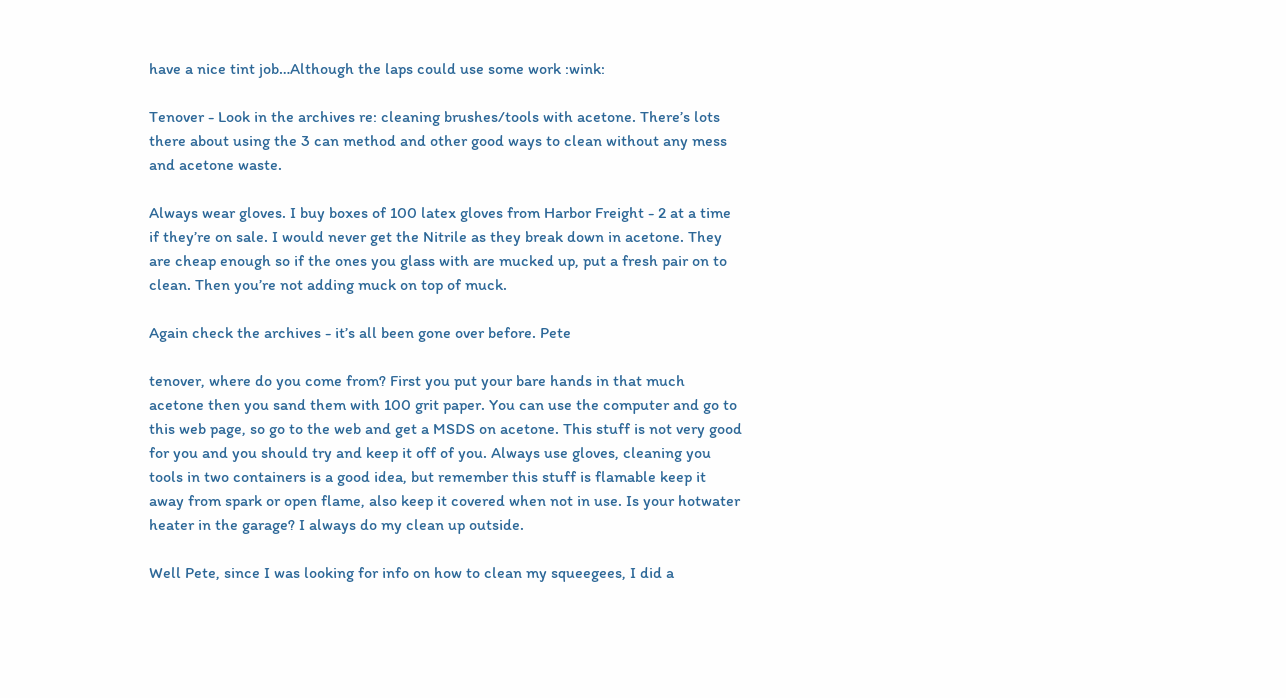have a nice tint job…Although the laps could use some work :wink:

Tenover - Look in the archives re: cleaning brushes/tools with acetone. There’s lots there about using the 3 can method and other good ways to clean without any mess and acetone waste.

Always wear gloves. I buy boxes of 100 latex gloves from Harbor Freight - 2 at a time if they’re on sale. I would never get the Nitrile as they break down in acetone. They are cheap enough so if the ones you glass with are mucked up, put a fresh pair on to clean. Then you’re not adding muck on top of muck.

Again check the archives - it’s all been gone over before. Pete

tenover, where do you come from? First you put your bare hands in that much acetone then you sand them with 100 grit paper. You can use the computer and go to this web page, so go to the web and get a MSDS on acetone. This stuff is not very good for you and you should try and keep it off of you. Always use gloves, cleaning you tools in two containers is a good idea, but remember this stuff is flamable keep it away from spark or open flame, also keep it covered when not in use. Is your hotwater heater in the garage? I always do my clean up outside.

Well Pete, since I was looking for info on how to clean my squeegees, I did a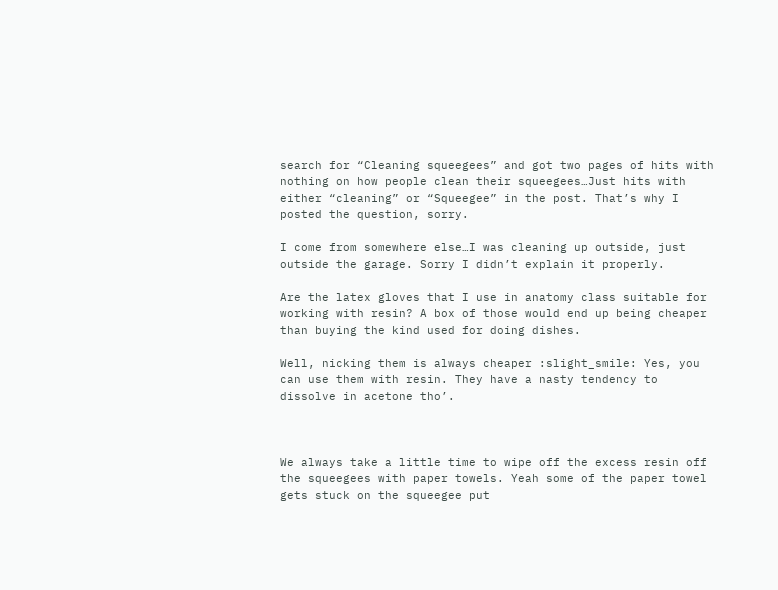search for “Cleaning squeegees” and got two pages of hits with nothing on how people clean their squeegees…Just hits with either “cleaning” or “Squeegee” in the post. That’s why I posted the question, sorry.

I come from somewhere else…I was cleaning up outside, just outside the garage. Sorry I didn’t explain it properly.

Are the latex gloves that I use in anatomy class suitable for working with resin? A box of those would end up being cheaper than buying the kind used for doing dishes.

Well, nicking them is always cheaper :slight_smile: Yes, you can use them with resin. They have a nasty tendency to dissolve in acetone tho’.



We always take a little time to wipe off the excess resin off the squeegees with paper towels. Yeah some of the paper towel gets stuck on the squeegee put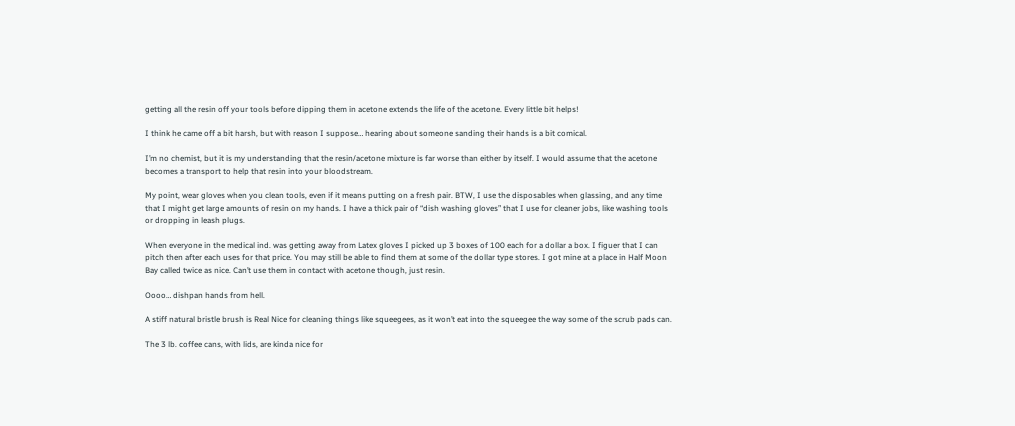getting all the resin off your tools before dipping them in acetone extends the life of the acetone. Every little bit helps!

I think he came off a bit harsh, but with reason I suppose… hearing about someone sanding their hands is a bit comical.

I’m no chemist, but it is my understanding that the resin/acetone mixture is far worse than either by itself. I would assume that the acetone becomes a transport to help that resin into your bloodstream.

My point, wear gloves when you clean tools, even if it means putting on a fresh pair. BTW, I use the disposables when glassing, and any time that I might get large amounts of resin on my hands. I have a thick pair of “dish washing gloves” that I use for cleaner jobs, like washing tools or dropping in leash plugs.

When everyone in the medical ind. was getting away from Latex gloves I picked up 3 boxes of 100 each for a dollar a box. I figuer that I can pitch then after each uses for that price. You may still be able to find them at some of the dollar type stores. I got mine at a place in Half Moon Bay called twice as nice. Can’t use them in contact with acetone though, just resin.

Oooo… dishpan hands from hell.

A stiff natural bristle brush is Real Nice for cleaning things like squeegees, as it won’t eat into the squeegee the way some of the scrub pads can.

The 3 lb. coffee cans, with lids, are kinda nice for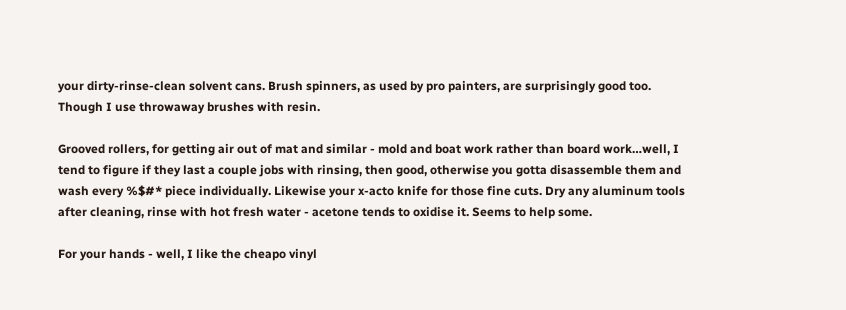your dirty-rinse-clean solvent cans. Brush spinners, as used by pro painters, are surprisingly good too. Though I use throwaway brushes with resin.

Grooved rollers, for getting air out of mat and similar - mold and boat work rather than board work…well, I tend to figure if they last a couple jobs with rinsing, then good, otherwise you gotta disassemble them and wash every %$#* piece individually. Likewise your x-acto knife for those fine cuts. Dry any aluminum tools after cleaning, rinse with hot fresh water - acetone tends to oxidise it. Seems to help some.

For your hands - well, I like the cheapo vinyl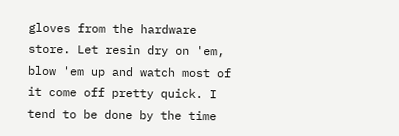gloves from the hardware store. Let resin dry on 'em, blow 'em up and watch most of it come off pretty quick. I tend to be done by the time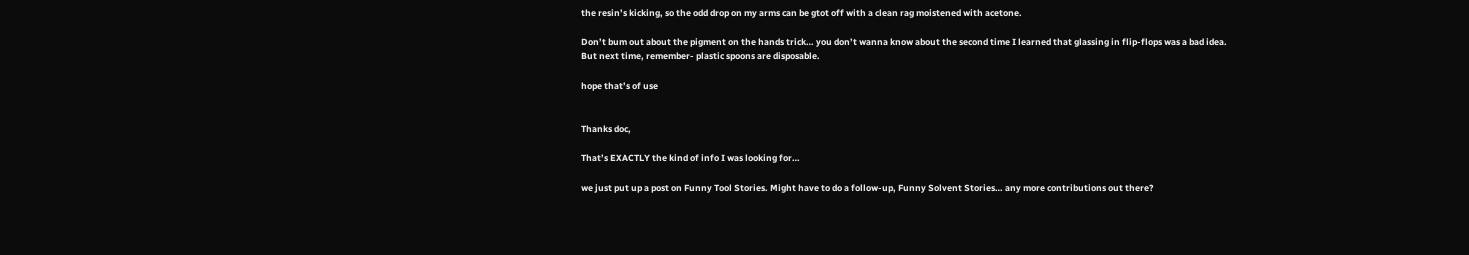the resin’s kicking, so the odd drop on my arms can be gtot off with a clean rag moistened with acetone.

Don’t bum out about the pigment on the hands trick… you don’t wanna know about the second time I learned that glassing in flip-flops was a bad idea. But next time, remember- plastic spoons are disposable.

hope that’s of use


Thanks doc,

That’s EXACTLY the kind of info I was looking for…

we just put up a post on Funny Tool Stories. Might have to do a follow-up, Funny Solvent Stories… any more contributions out there?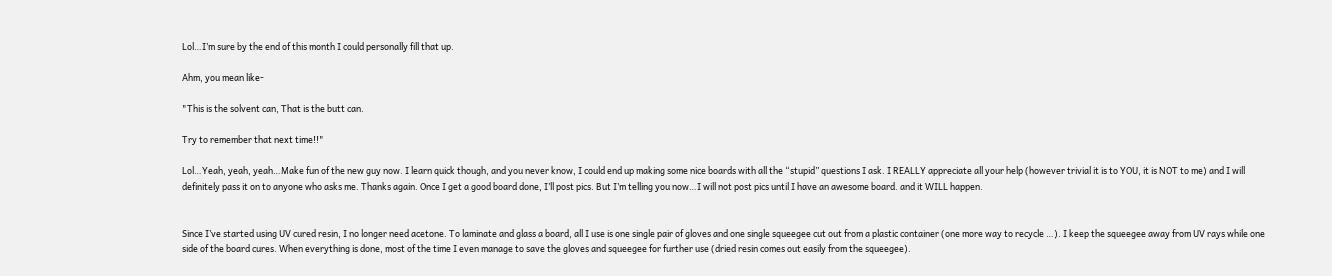Lol…I’m sure by the end of this month I could personally fill that up.

Ahm, you mean like-

"This is the solvent can, That is the butt can.

Try to remember that next time!!"

Lol…Yeah, yeah, yeah…Make fun of the new guy now. I learn quick though, and you never know, I could end up making some nice boards with all the “stupid” questions I ask. I REALLY appreciate all your help (however trivial it is to YOU, it is NOT to me) and I will definitely pass it on to anyone who asks me. Thanks again. Once I get a good board done, I’ll post pics. But I’m telling you now…I will not post pics until I have an awesome board. and it WILL happen.


Since I’ve started using UV cured resin, I no longer need acetone. To laminate and glass a board, all I use is one single pair of gloves and one single squeegee cut out from a plastic container (one more way to recycle …). I keep the squeegee away from UV rays while one side of the board cures. When everything is done, most of the time I even manage to save the gloves and squeegee for further use (dried resin comes out easily from the squeegee).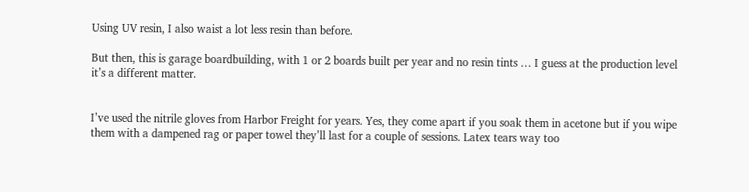Using UV resin, I also waist a lot less resin than before.

But then, this is garage boardbuilding, with 1 or 2 boards built per year and no resin tints … I guess at the production level it’s a different matter.


I’ve used the nitrile gloves from Harbor Freight for years. Yes, they come apart if you soak them in acetone but if you wipe them with a dampened rag or paper towel they’ll last for a couple of sessions. Latex tears way too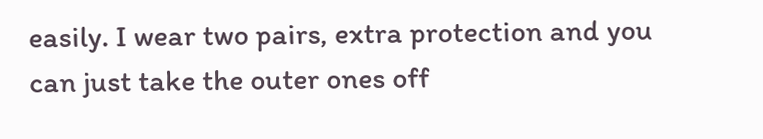easily. I wear two pairs, extra protection and you can just take the outer ones off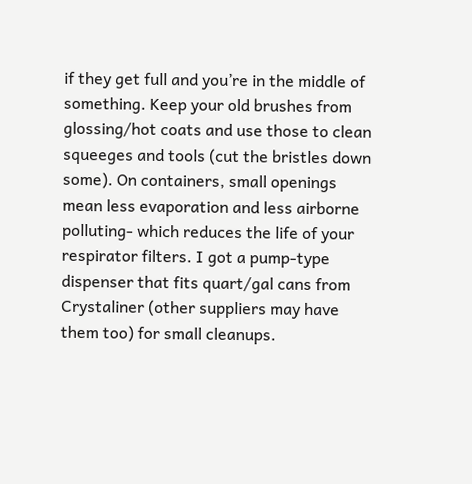if they get full and you’re in the middle of something. Keep your old brushes from glossing/hot coats and use those to clean squeeges and tools (cut the bristles down some). On containers, small openings mean less evaporation and less airborne polluting- which reduces the life of your respirator filters. I got a pump-type dispenser that fits quart/gal cans from Crystaliner (other suppliers may have them too) for small cleanups.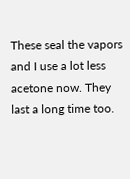These seal the vapors and I use a lot less acetone now. They last a long time too.